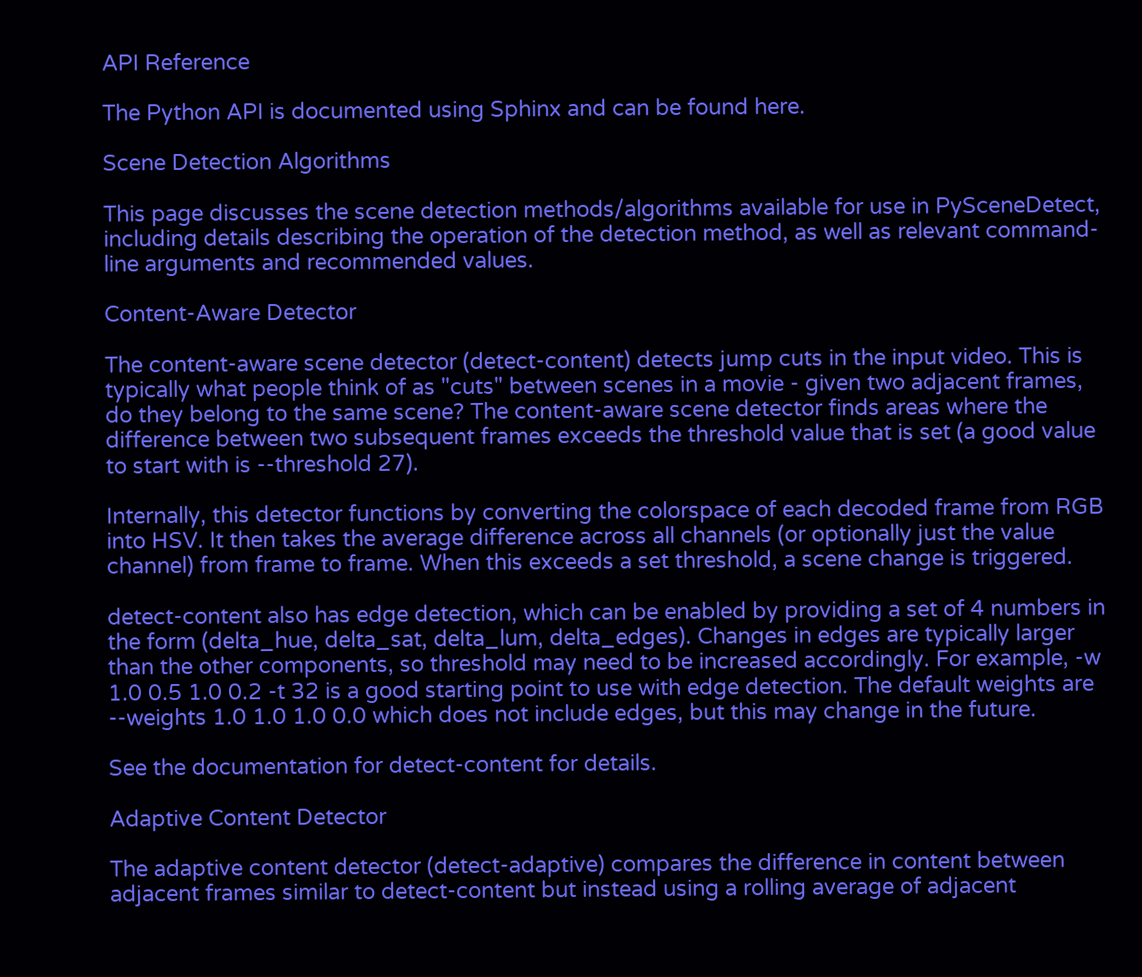API Reference

The Python API is documented using Sphinx and can be found here.

Scene Detection Algorithms

This page discusses the scene detection methods/algorithms available for use in PySceneDetect, including details describing the operation of the detection method, as well as relevant command-line arguments and recommended values.

Content-Aware Detector

The content-aware scene detector (detect-content) detects jump cuts in the input video. This is typically what people think of as "cuts" between scenes in a movie - given two adjacent frames, do they belong to the same scene? The content-aware scene detector finds areas where the difference between two subsequent frames exceeds the threshold value that is set (a good value to start with is --threshold 27).

Internally, this detector functions by converting the colorspace of each decoded frame from RGB into HSV. It then takes the average difference across all channels (or optionally just the value channel) from frame to frame. When this exceeds a set threshold, a scene change is triggered.

detect-content also has edge detection, which can be enabled by providing a set of 4 numbers in the form (delta_hue, delta_sat, delta_lum, delta_edges). Changes in edges are typically larger than the other components, so threshold may need to be increased accordingly. For example, -w 1.0 0.5 1.0 0.2 -t 32 is a good starting point to use with edge detection. The default weights are --weights 1.0 1.0 1.0 0.0 which does not include edges, but this may change in the future.

See the documentation for detect-content for details.

Adaptive Content Detector

The adaptive content detector (detect-adaptive) compares the difference in content between adjacent frames similar to detect-content but instead using a rolling average of adjacent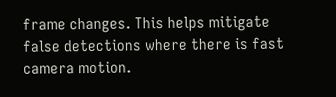frame changes. This helps mitigate false detections where there is fast camera motion.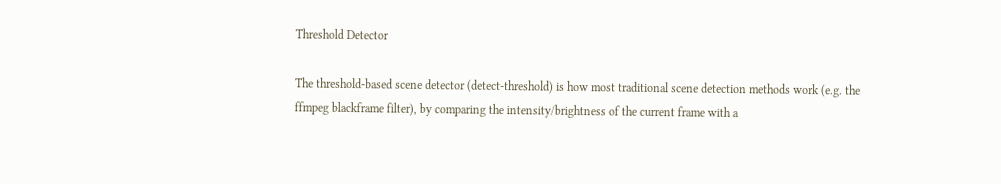Threshold Detector

The threshold-based scene detector (detect-threshold) is how most traditional scene detection methods work (e.g. the ffmpeg blackframe filter), by comparing the intensity/brightness of the current frame with a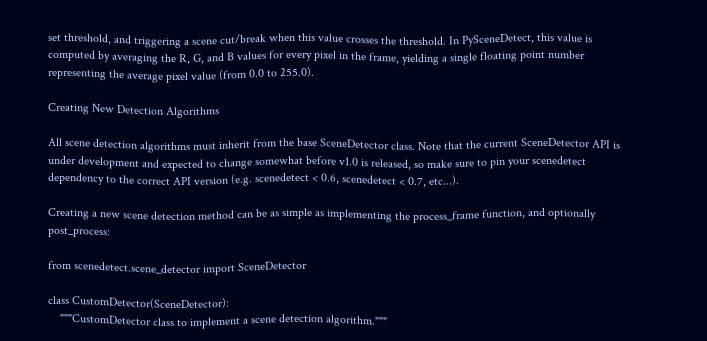set threshold, and triggering a scene cut/break when this value crosses the threshold. In PySceneDetect, this value is computed by averaging the R, G, and B values for every pixel in the frame, yielding a single floating point number representing the average pixel value (from 0.0 to 255.0).

Creating New Detection Algorithms

All scene detection algorithms must inherit from the base SceneDetector class. Note that the current SceneDetector API is under development and expected to change somewhat before v1.0 is released, so make sure to pin your scenedetect dependency to the correct API version (e.g. scenedetect < 0.6, scenedetect < 0.7, etc...).

Creating a new scene detection method can be as simple as implementing the process_frame function, and optionally post_process:

from scenedetect.scene_detector import SceneDetector

class CustomDetector(SceneDetector):
    """CustomDetector class to implement a scene detection algorithm."""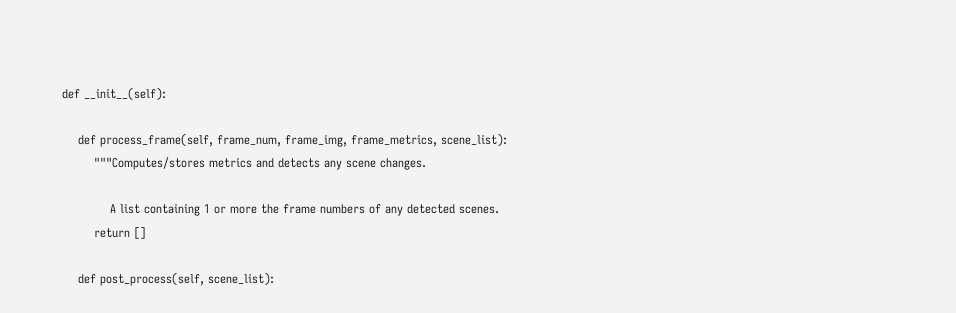def __init__(self):

    def process_frame(self, frame_num, frame_img, frame_metrics, scene_list):
        """Computes/stores metrics and detects any scene changes.

            A list containing 1 or more the frame numbers of any detected scenes.
        return []

    def post_process(self, scene_list):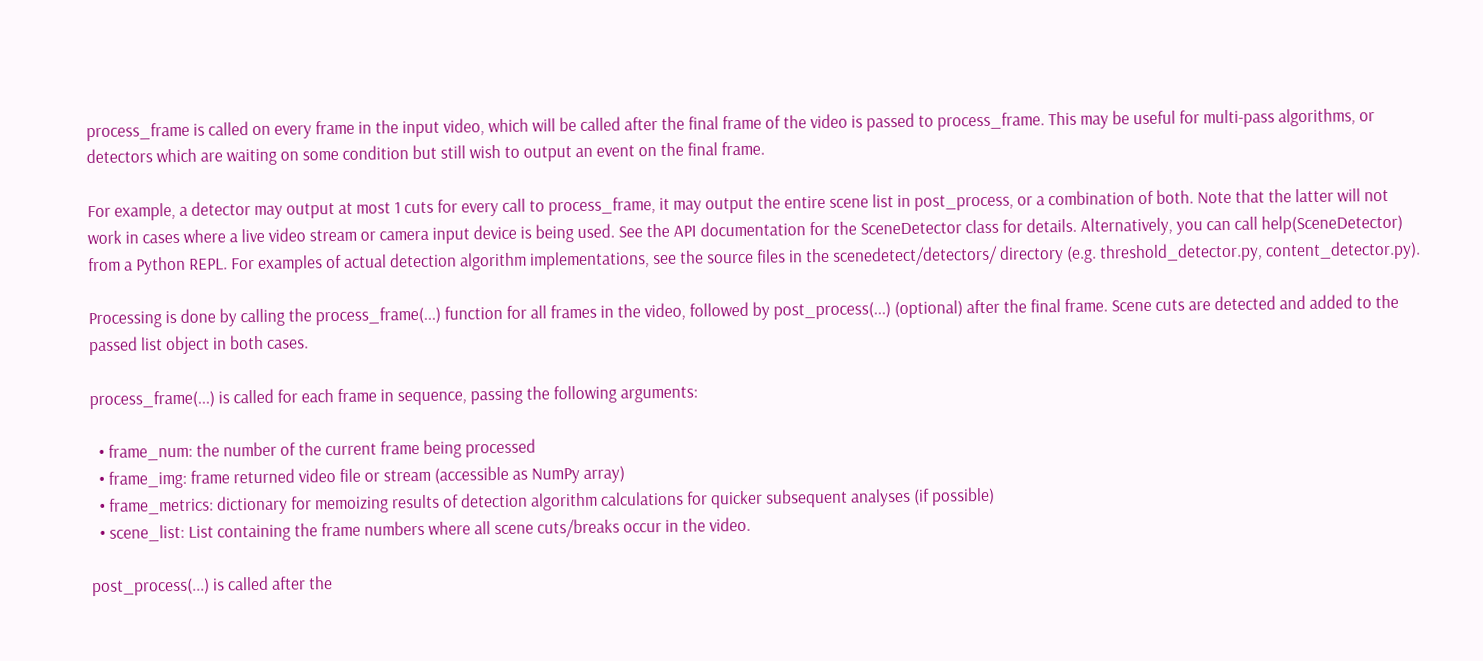process_frame is called on every frame in the input video, which will be called after the final frame of the video is passed to process_frame. This may be useful for multi-pass algorithms, or detectors which are waiting on some condition but still wish to output an event on the final frame.

For example, a detector may output at most 1 cuts for every call to process_frame, it may output the entire scene list in post_process, or a combination of both. Note that the latter will not work in cases where a live video stream or camera input device is being used. See the API documentation for the SceneDetector class for details. Alternatively, you can call help(SceneDetector) from a Python REPL. For examples of actual detection algorithm implementations, see the source files in the scenedetect/detectors/ directory (e.g. threshold_detector.py, content_detector.py).

Processing is done by calling the process_frame(...) function for all frames in the video, followed by post_process(...) (optional) after the final frame. Scene cuts are detected and added to the passed list object in both cases.

process_frame(...) is called for each frame in sequence, passing the following arguments:

  • frame_num: the number of the current frame being processed
  • frame_img: frame returned video file or stream (accessible as NumPy array)
  • frame_metrics: dictionary for memoizing results of detection algorithm calculations for quicker subsequent analyses (if possible)
  • scene_list: List containing the frame numbers where all scene cuts/breaks occur in the video.

post_process(...) is called after the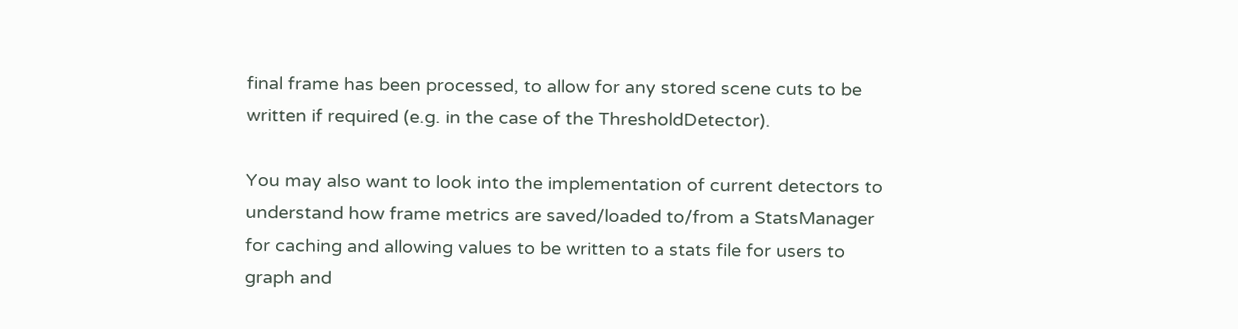final frame has been processed, to allow for any stored scene cuts to be written if required (e.g. in the case of the ThresholdDetector).

You may also want to look into the implementation of current detectors to understand how frame metrics are saved/loaded to/from a StatsManager for caching and allowing values to be written to a stats file for users to graph and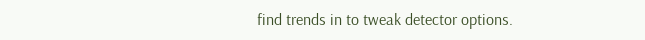find trends in to tweak detector options.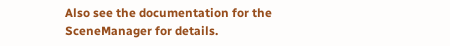Also see the documentation for the SceneManager for details.